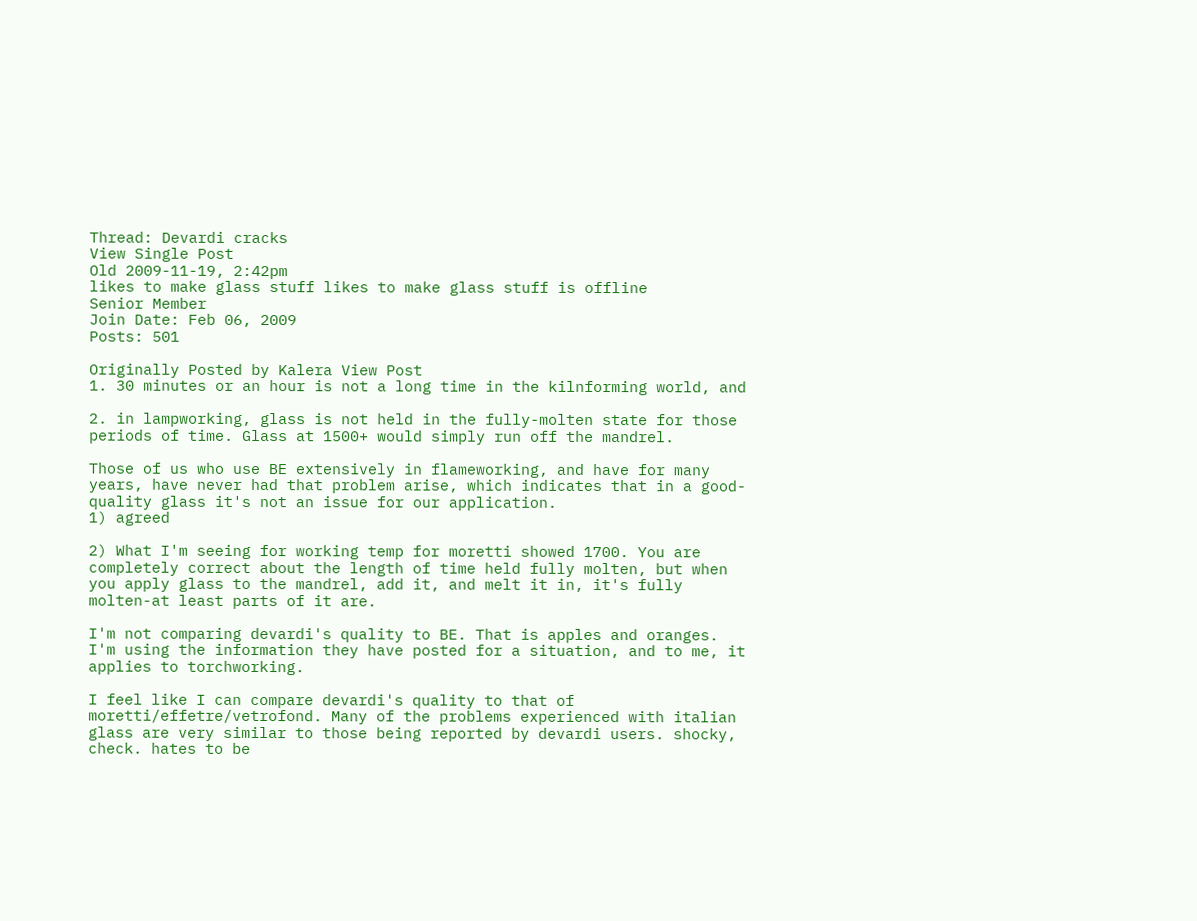Thread: Devardi cracks
View Single Post
Old 2009-11-19, 2:42pm
likes to make glass stuff likes to make glass stuff is offline
Senior Member
Join Date: Feb 06, 2009
Posts: 501

Originally Posted by Kalera View Post
1. 30 minutes or an hour is not a long time in the kilnforming world, and

2. in lampworking, glass is not held in the fully-molten state for those periods of time. Glass at 1500+ would simply run off the mandrel.

Those of us who use BE extensively in flameworking, and have for many years, have never had that problem arise, which indicates that in a good-quality glass it's not an issue for our application.
1) agreed

2) What I'm seeing for working temp for moretti showed 1700. You are completely correct about the length of time held fully molten, but when you apply glass to the mandrel, add it, and melt it in, it's fully molten-at least parts of it are.

I'm not comparing devardi's quality to BE. That is apples and oranges. I'm using the information they have posted for a situation, and to me, it applies to torchworking.

I feel like I can compare devardi's quality to that of moretti/effetre/vetrofond. Many of the problems experienced with italian glass are very similar to those being reported by devardi users. shocky, check. hates to be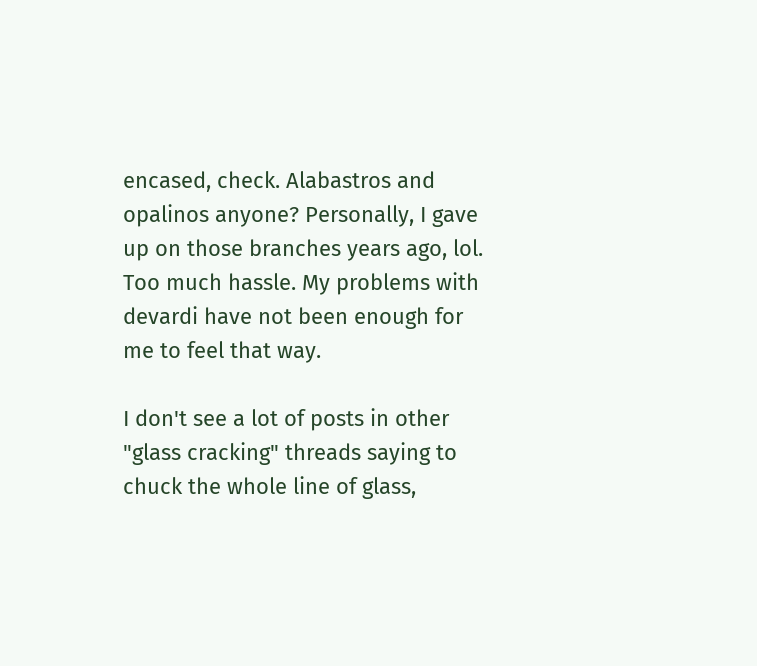encased, check. Alabastros and opalinos anyone? Personally, I gave up on those branches years ago, lol. Too much hassle. My problems with devardi have not been enough for me to feel that way.

I don't see a lot of posts in other "glass cracking" threads saying to chuck the whole line of glass,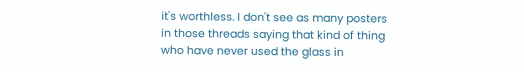it's worthless. I don't see as many posters in those threads saying that kind of thing who have never used the glass in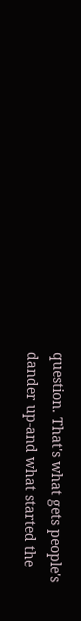question. That's what gets people's dander up-and what started the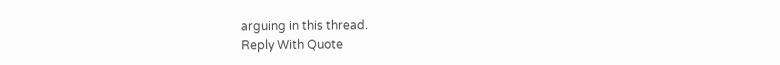arguing in this thread.
Reply With Quote